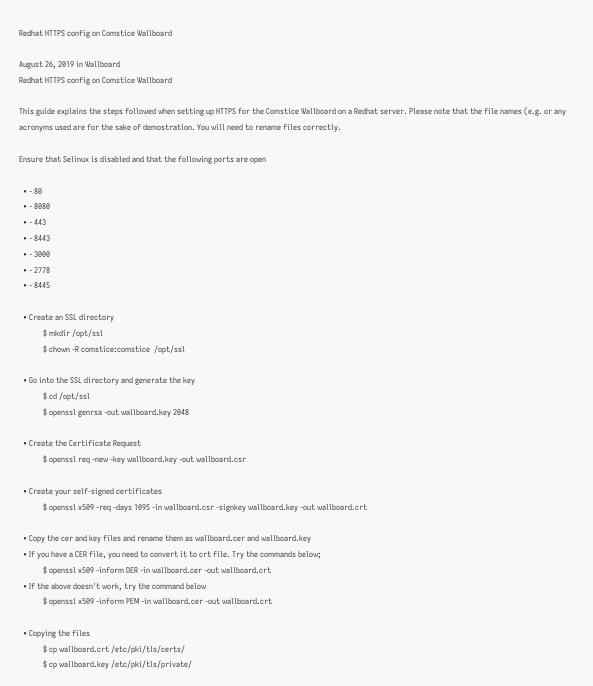Redhat HTTPS config on Comstice Wallboard

August 26, 2019 in Wallboard
Redhat HTTPS config on Comstice Wallboard

This guide explains the steps followed when setting up HTTPS for the Comstice Wallboard on a Redhat server. Please note that the file names (e.g. or any acronyms used are for the sake of demostration. You will need to rename files correctly.

Ensure that Selinux is disabled and that the following ports are open

  • - 80
  • - 8080
  • - 443
  • - 8443
  • - 3000
  • - 2778
  • - 8445

  • Create an SSL directory
            $ mkdir /opt/ssl
            $ chown -R comstice:comstice  /opt/ssl

  • Go into the SSL directory and generate the key
            $ cd /opt/ssl
            $ openssl genrsa -out wallboard.key 2048

  • Create the Certificate Request
            $ openssl req -new -key wallboard.key -out wallboard.csr

  • Create your self-signed certificates
            $ openssl x509 -req -days 1095 -in wallboard.csr -signkey wallboard.key -out wallboard.crt

  • Copy the cer and key files and rename them as wallboard.cer and wallboard.key
  • If you have a CER file, you need to convert it to crt file. Try the commands below;
            $ openssl x509 -inform DER -in wallboard.cer -out wallboard.crt
  • If the above doesn't work, try the command below
            $ openssl x509 -inform PEM -in wallboard.cer -out wallboard.crt

  • Copying the files
            $ cp wallboard.crt /etc/pki/tls/certs/
            $ cp wallboard.key /etc/pki/tls/private/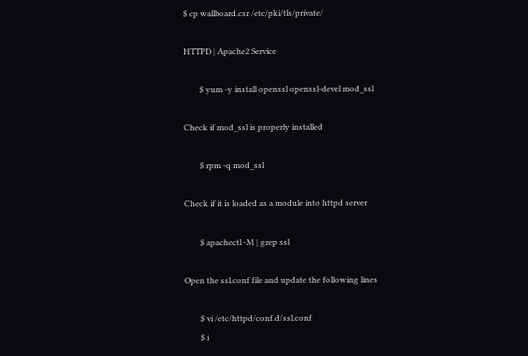$ cp wallboard.csr /etc/pki/tls/private/

HTTPD | Apache2 Service

        $ yum -y install openssl openssl-devel mod_ssl

Check if mod_ssl is properly installed

        $ rpm -q mod_ssl

Check if it is loaded as a module into httpd server

        $ apachectl -M | grep ssl

Open the ssl.conf file and update the following lines

        $ vi /etc/httpd/conf.d/ssl.conf
        $ i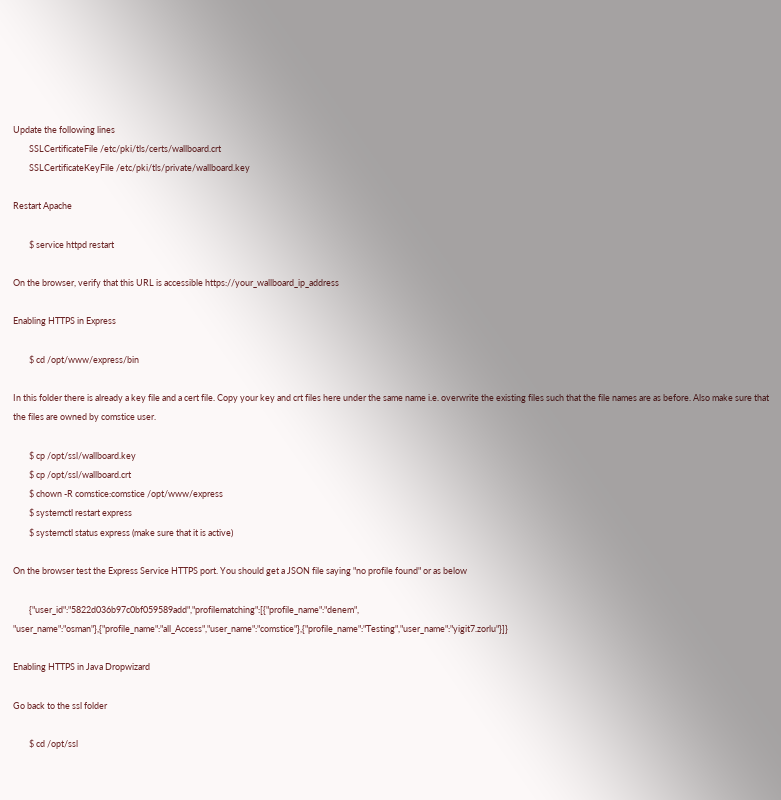Update the following lines
        SSLCertificateFile /etc/pki/tls/certs/wallboard.crt
        SSLCertificateKeyFile /etc/pki/tls/private/wallboard.key

Restart Apache

        $ service httpd restart

On the browser, verify that this URL is accessible https://your_wallboard_ip_address

Enabling HTTPS in Express

        $ cd /opt/www/express/bin

In this folder there is already a key file and a cert file. Copy your key and crt files here under the same name i.e. overwrite the existing files such that the file names are as before. Also make sure that the files are owned by comstice user.

        $ cp /opt/ssl/wallboard.key
        $ cp /opt/ssl/wallboard.crt
        $ chown -R comstice:comstice /opt/www/express
        $ systemctl restart express
        $ systemctl status express (make sure that it is active)

On the browser test the Express Service HTTPS port. You should get a JSON file saying "no profile found" or as below

        {"user_id":"5822d036b97c0bf059589add","profilematching":[{"profile_name":"denem", "user_name":"osman"},{"profile_name":"all_Access","user_name":"comstice"},{"profile_name":"Testing","user_name":"yigit7.zorlu"}]}

Enabling HTTPS in Java Dropwizard

Go back to the ssl folder

        $ cd /opt/ssl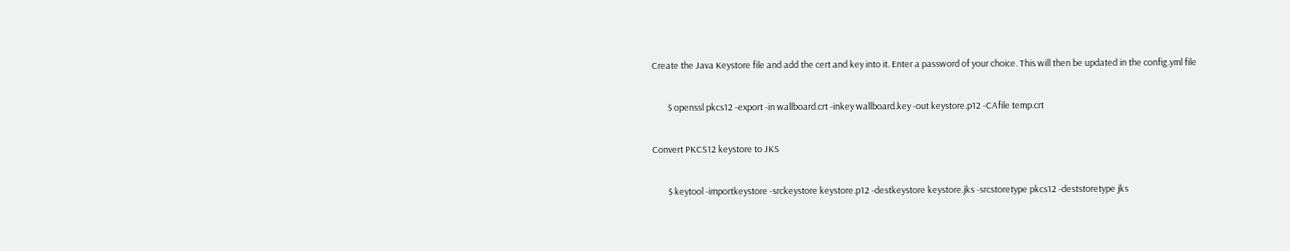Create the Java Keystore file and add the cert and key into it. Enter a password of your choice. This will then be updated in the config.yml file

        $ openssl pkcs12 -export -in wallboard.crt -inkey wallboard.key -out keystore.p12 -CAfile temp.crt

Convert PKCS12 keystore to JKS

        $ keytool -importkeystore -srckeystore keystore.p12 -destkeystore keystore.jks -srcstoretype pkcs12 -deststoretype jks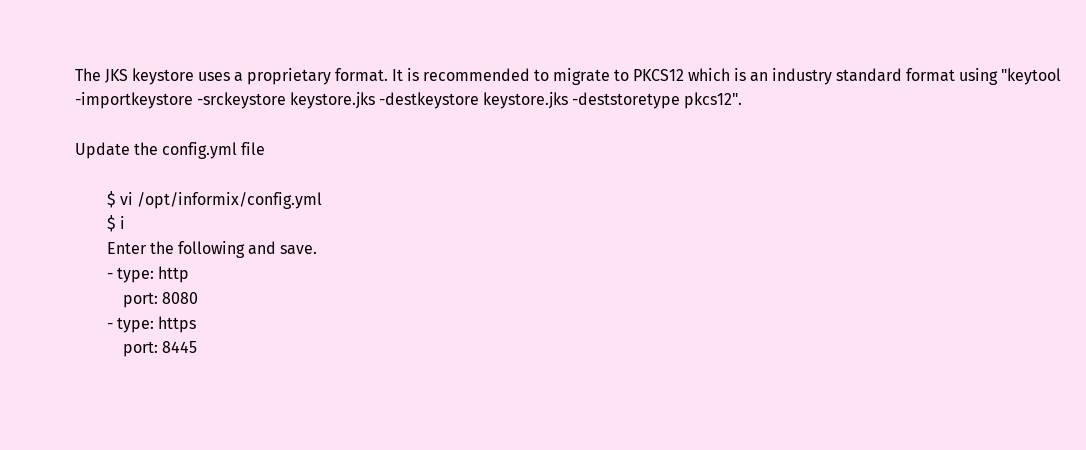The JKS keystore uses a proprietary format. It is recommended to migrate to PKCS12 which is an industry standard format using "keytool -importkeystore -srckeystore keystore.jks -destkeystore keystore.jks -deststoretype pkcs12".

Update the config.yml file

        $ vi /opt/informix/config.yml
        $ i
        Enter the following and save.
        - type: http
            port: 8080
        - type: https
            port: 8445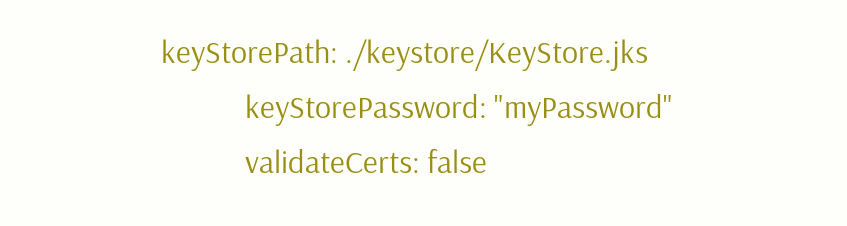keyStorePath: ./keystore/KeyStore.jks
            keyStorePassword: "myPassword"
            validateCerts: false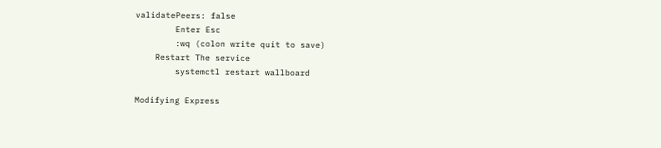validatePeers: false
        Enter Esc
        :wq (colon write quit to save)
    Restart The service
        systemctl restart wallboard

Modifying Express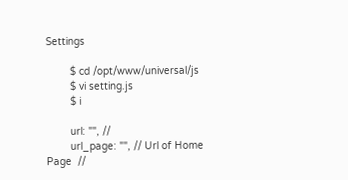Settings

        $ cd /opt/www/universal/js
        $ vi setting.js
        $ i

        url: "", //
        url_page: "", // Url of Home Page  //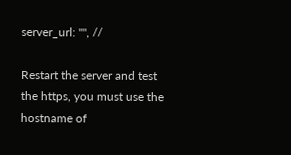server_url: "", //

Restart the server and test the https, you must use the hostname of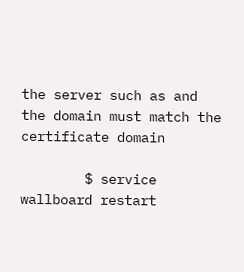the server such as and the domain must match the certificate domain

        $ service wallboard restart